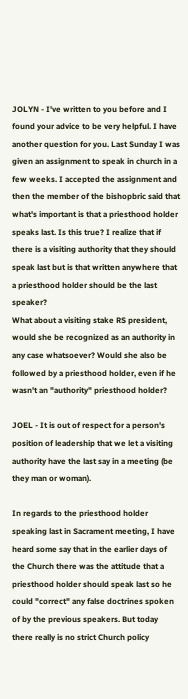JOLYN - I've written to you before and I found your advice to be very helpful. I have another question for you. Last Sunday I was given an assignment to speak in church in a few weeks. I accepted the assignment and then the member of the bishopbric said that what's important is that a priesthood holder speaks last. Is this true? I realize that if there is a visiting authority that they should speak last but is that written anywhere that a priesthood holder should be the last speaker?
What about a visiting stake RS president, would she be recognized as an authority in any case whatsoever? Would she also be followed by a priesthood holder, even if he wasn't an "authority" priesthood holder?

JOEL - It is out of respect for a person's position of leadership that we let a visiting authority have the last say in a meeting (be they man or woman).

In regards to the priesthood holder speaking last in Sacrament meeting, I have heard some say that in the earlier days of the Church there was the attitude that a priesthood holder should speak last so he could "correct" any false doctrines spoken of by the previous speakers. But today there really is no strict Church policy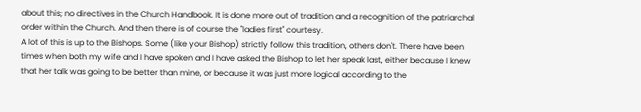about this; no directives in the Church Handbook. It is done more out of tradition and a recognition of the patriarchal order within the Church. And then there is of course the "ladies first" courtesy.
A lot of this is up to the Bishops. Some (like your Bishop) strictly follow this tradition, others don't. There have been times when both my wife and I have spoken and I have asked the Bishop to let her speak last, either because I knew that her talk was going to be better than mine, or because it was just more logical according to the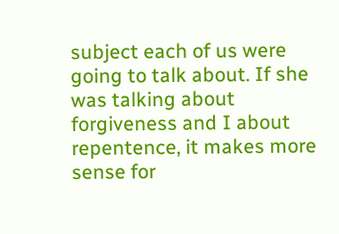subject each of us were going to talk about. If she was talking about forgiveness and I about repentence, it makes more sense for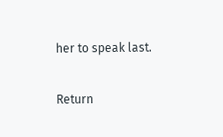her to speak last.

Return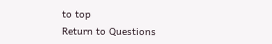to top
Return to Questions